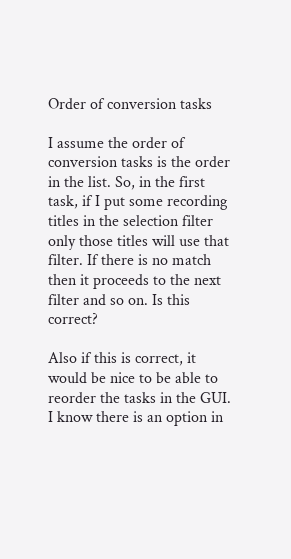Order of conversion tasks

I assume the order of conversion tasks is the order in the list. So, in the first task, if I put some recording titles in the selection filter only those titles will use that filter. If there is no match then it proceeds to the next filter and so on. Is this correct?

Also if this is correct, it would be nice to be able to reorder the tasks in the GUI. I know there is an option in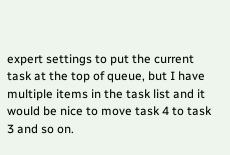expert settings to put the current task at the top of queue, but I have multiple items in the task list and it would be nice to move task 4 to task 3 and so on.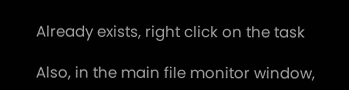Already exists, right click on the task

Also, in the main file monitor window,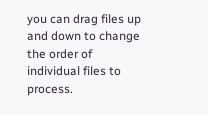you can drag files up and down to change the order of individual files to process.